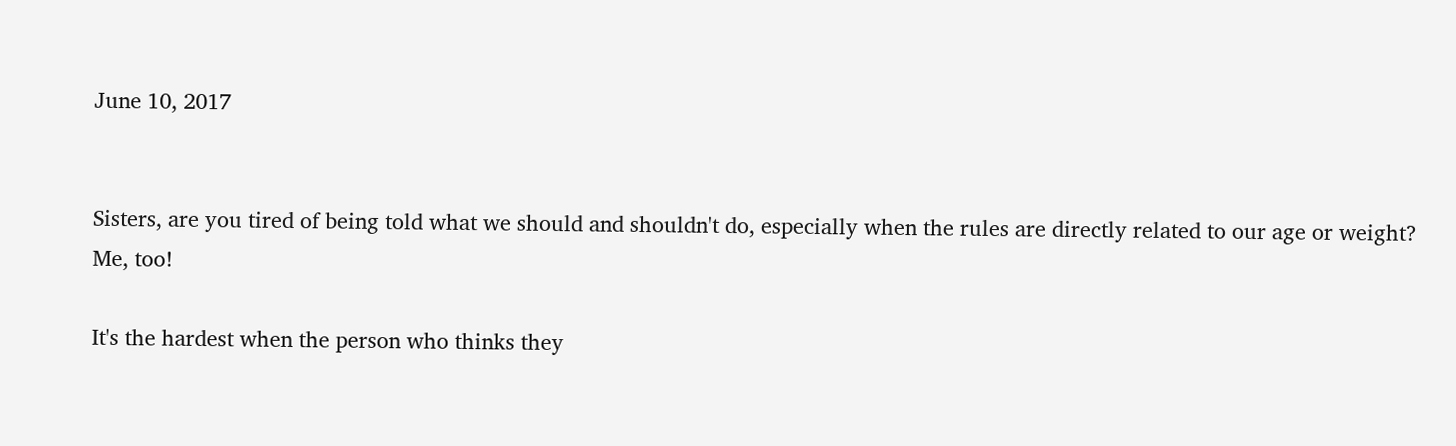June 10, 2017


Sisters, are you tired of being told what we should and shouldn't do, especially when the rules are directly related to our age or weight? Me, too!

It's the hardest when the person who thinks they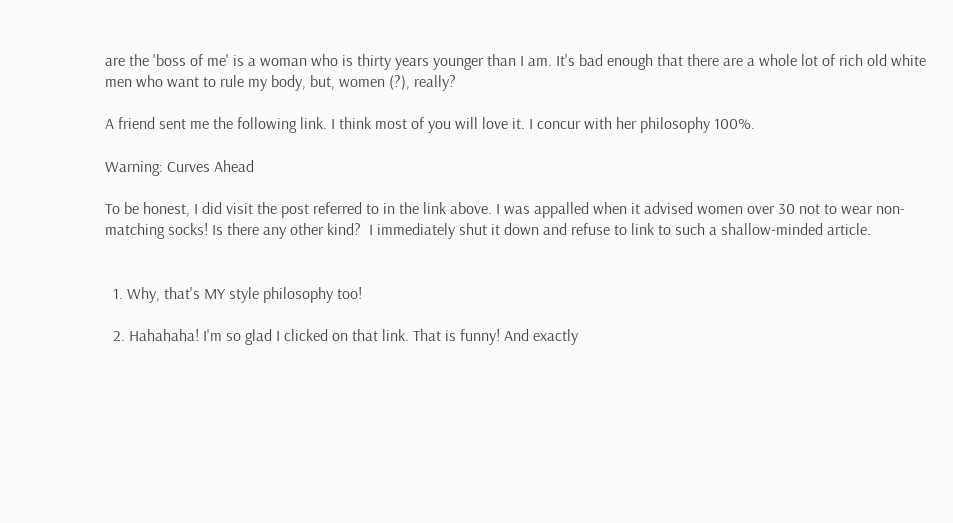are the 'boss of me' is a woman who is thirty years younger than I am. It's bad enough that there are a whole lot of rich old white men who want to rule my body, but, women (?), really?

A friend sent me the following link. I think most of you will love it. I concur with her philosophy 100%.

Warning: Curves Ahead

To be honest, I did visit the post referred to in the link above. I was appalled when it advised women over 30 not to wear non-matching socks! Is there any other kind?  I immediately shut it down and refuse to link to such a shallow-minded article.


  1. Why, that's MY style philosophy too!

  2. Hahahaha! I'm so glad I clicked on that link. That is funny! And exactly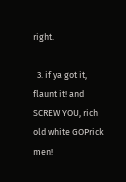right.

  3. if ya got it, flaunt it! and SCREW YOU, rich old white GOPrick men!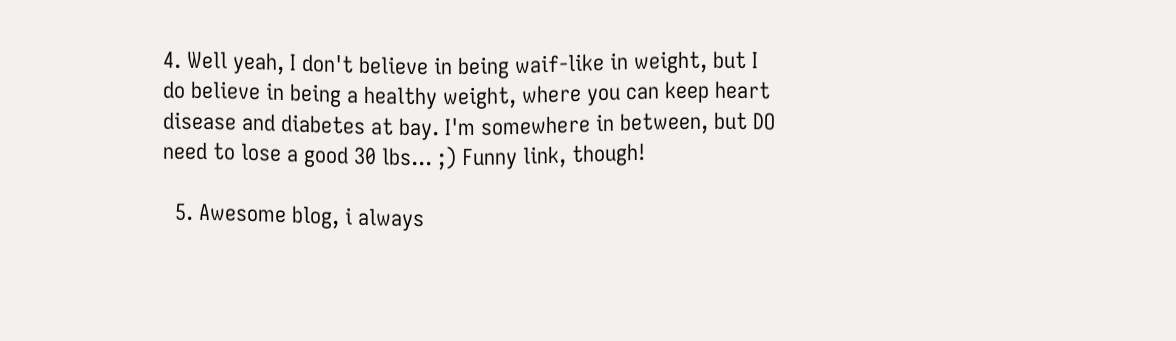4. Well yeah, I don't believe in being waif-like in weight, but I do believe in being a healthy weight, where you can keep heart disease and diabetes at bay. I'm somewhere in between, but DO need to lose a good 30 lbs... ;) Funny link, though!

  5. Awesome blog, i always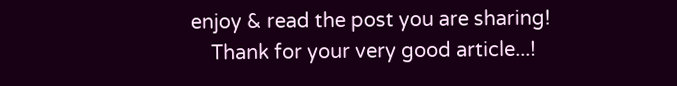enjoy & read the post you are sharing!
    Thank for your very good article...!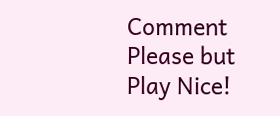Comment Please but Play Nice!